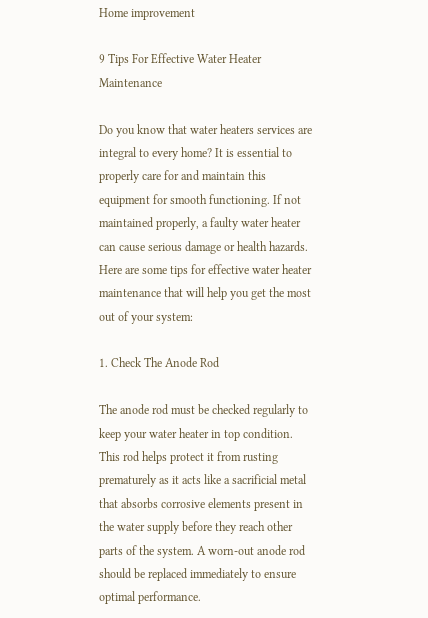Home improvement

9 Tips For Effective Water Heater Maintenance

Do you know that water heaters services are integral to every home? It is essential to properly care for and maintain this equipment for smooth functioning. If not maintained properly, a faulty water heater can cause serious damage or health hazards. Here are some tips for effective water heater maintenance that will help you get the most out of your system:

1. Check The Anode Rod

The anode rod must be checked regularly to keep your water heater in top condition. This rod helps protect it from rusting prematurely as it acts like a sacrificial metal that absorbs corrosive elements present in the water supply before they reach other parts of the system. A worn-out anode rod should be replaced immediately to ensure optimal performance.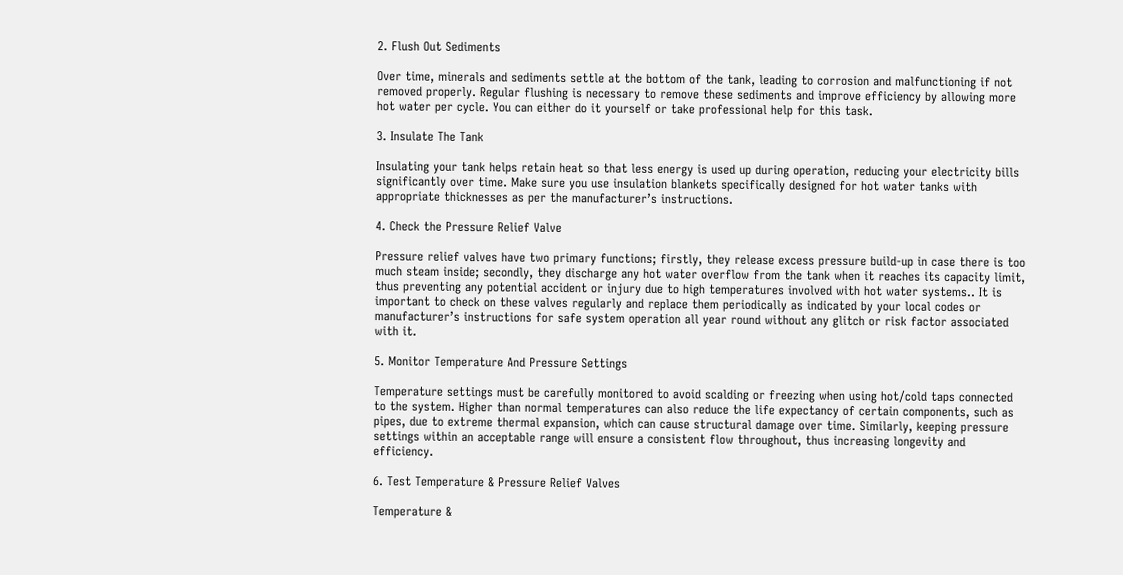2. Flush Out Sediments

Over time, minerals and sediments settle at the bottom of the tank, leading to corrosion and malfunctioning if not removed properly. Regular flushing is necessary to remove these sediments and improve efficiency by allowing more hot water per cycle. You can either do it yourself or take professional help for this task.

3. Insulate The Tank

Insulating your tank helps retain heat so that less energy is used up during operation, reducing your electricity bills significantly over time. Make sure you use insulation blankets specifically designed for hot water tanks with appropriate thicknesses as per the manufacturer’s instructions.

4. Check the Pressure Relief Valve

Pressure relief valves have two primary functions; firstly, they release excess pressure build-up in case there is too much steam inside; secondly, they discharge any hot water overflow from the tank when it reaches its capacity limit, thus preventing any potential accident or injury due to high temperatures involved with hot water systems.. It is important to check on these valves regularly and replace them periodically as indicated by your local codes or manufacturer’s instructions for safe system operation all year round without any glitch or risk factor associated with it.

5. Monitor Temperature And Pressure Settings

Temperature settings must be carefully monitored to avoid scalding or freezing when using hot/cold taps connected to the system. Higher than normal temperatures can also reduce the life expectancy of certain components, such as pipes, due to extreme thermal expansion, which can cause structural damage over time. Similarly, keeping pressure settings within an acceptable range will ensure a consistent flow throughout, thus increasing longevity and efficiency.

6. Test Temperature & Pressure Relief Valves

Temperature &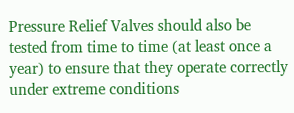Pressure Relief Valves should also be tested from time to time (at least once a year) to ensure that they operate correctly under extreme conditions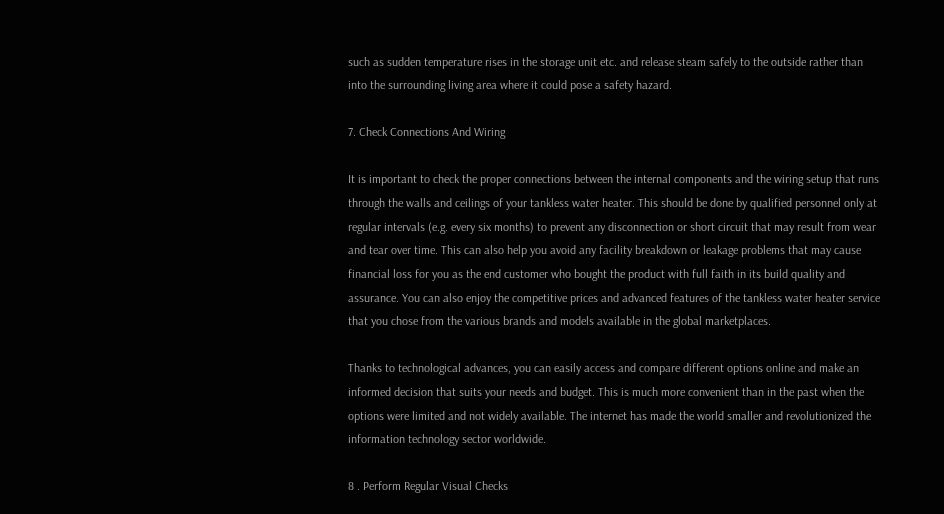such as sudden temperature rises in the storage unit etc. and release steam safely to the outside rather than into the surrounding living area where it could pose a safety hazard.

7. Check Connections And Wiring

It is important to check the proper connections between the internal components and the wiring setup that runs through the walls and ceilings of your tankless water heater. This should be done by qualified personnel only at regular intervals (e.g. every six months) to prevent any disconnection or short circuit that may result from wear and tear over time. This can also help you avoid any facility breakdown or leakage problems that may cause financial loss for you as the end customer who bought the product with full faith in its build quality and assurance. You can also enjoy the competitive prices and advanced features of the tankless water heater service that you chose from the various brands and models available in the global marketplaces.

Thanks to technological advances, you can easily access and compare different options online and make an informed decision that suits your needs and budget. This is much more convenient than in the past when the options were limited and not widely available. The internet has made the world smaller and revolutionized the information technology sector worldwide.

8 . Perform Regular Visual Checks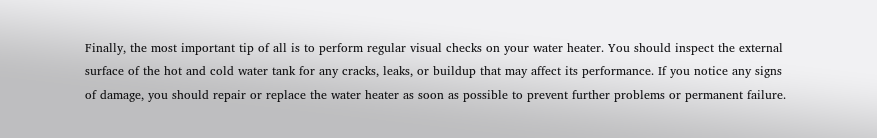Finally, the most important tip of all is to perform regular visual checks on your water heater. You should inspect the external surface of the hot and cold water tank for any cracks, leaks, or buildup that may affect its performance. If you notice any signs of damage, you should repair or replace the water heater as soon as possible to prevent further problems or permanent failure.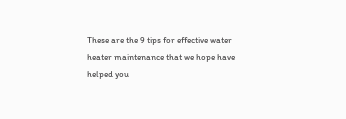These are the 9 tips for effective water heater maintenance that we hope have helped you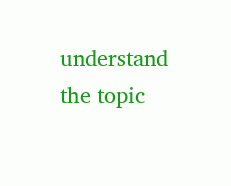understand the topic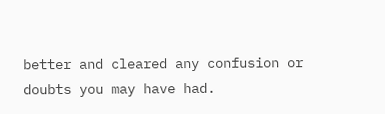better and cleared any confusion or doubts you may have had.